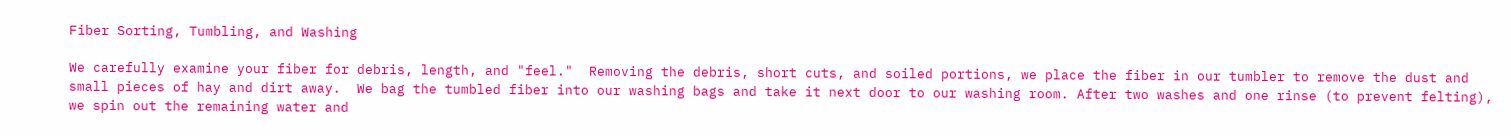Fiber Sorting, Tumbling, and Washing

We carefully examine your fiber for debris, length, and "feel."  Removing the debris, short cuts, and soiled portions, we place the fiber in our tumbler to remove the dust and small pieces of hay and dirt away.  We bag the tumbled fiber into our washing bags and take it next door to our washing room. After two washes and one rinse (to prevent felting), we spin out the remaining water and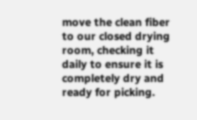move the clean fiber to our closed drying room, checking it daily to ensure it is completely dry and ready for picking.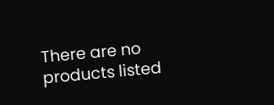There are no products listed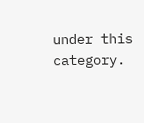under this category.